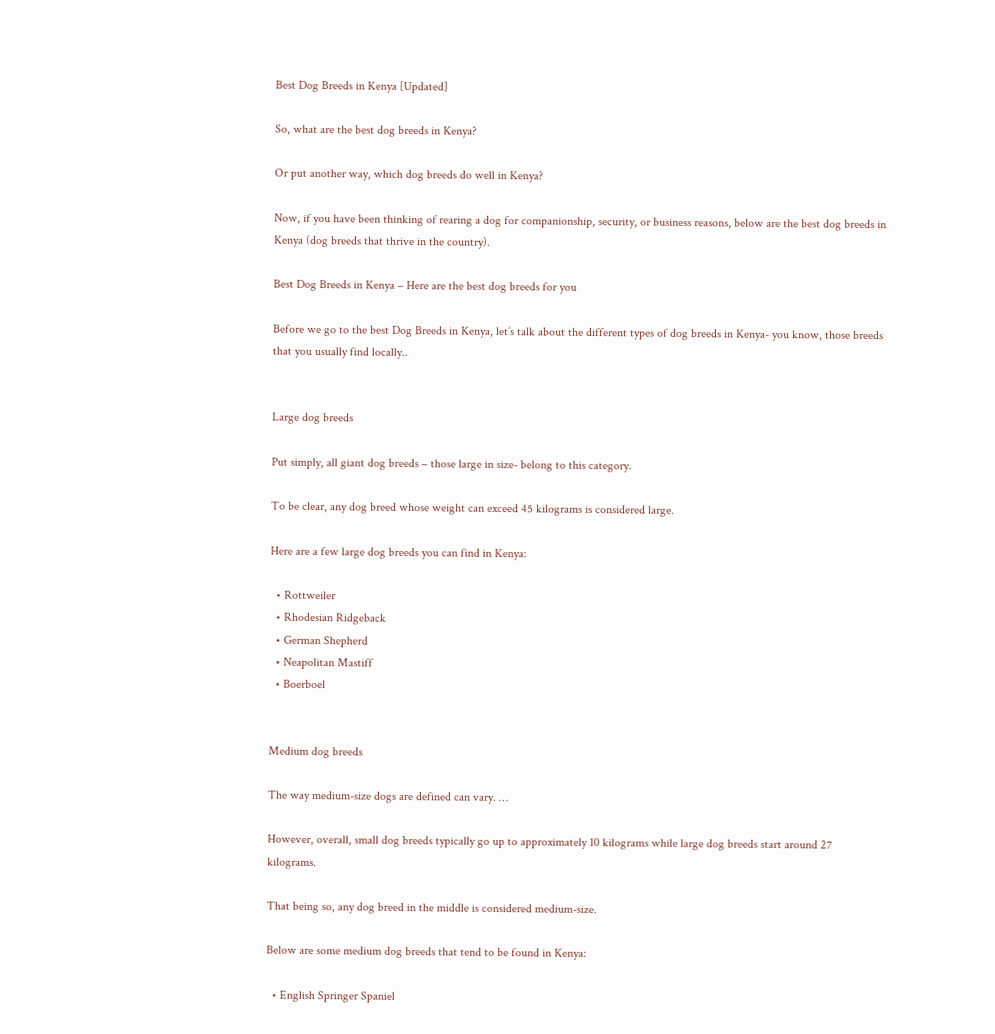Best Dog Breeds in Kenya [Updated]

So, what are the best dog breeds in Kenya?

Or put another way, which dog breeds do well in Kenya?

Now, if you have been thinking of rearing a dog for companionship, security, or business reasons, below are the best dog breeds in Kenya (dog breeds that thrive in the country).

Best Dog Breeds in Kenya – Here are the best dog breeds for you

Before we go to the best Dog Breeds in Kenya, let’s talk about the different types of dog breeds in Kenya- you know, those breeds that you usually find locally..


Large dog breeds

Put simply, all giant dog breeds – those large in size- belong to this category.

To be clear, any dog breed whose weight can exceed 45 kilograms is considered large.

Here are a few large dog breeds you can find in Kenya:

  • Rottweiler
  • Rhodesian Ridgeback
  • German Shepherd
  • Neapolitan Mastiff
  • Boerboel


Medium dog breeds

The way medium-size dogs are defined can vary. …

However, overall, small dog breeds typically go up to approximately 10 kilograms while large dog breeds start around 27 kilograms.

That being so, any dog breed in the middle is considered medium-size.

Below are some medium dog breeds that tend to be found in Kenya:

  • English Springer Spaniel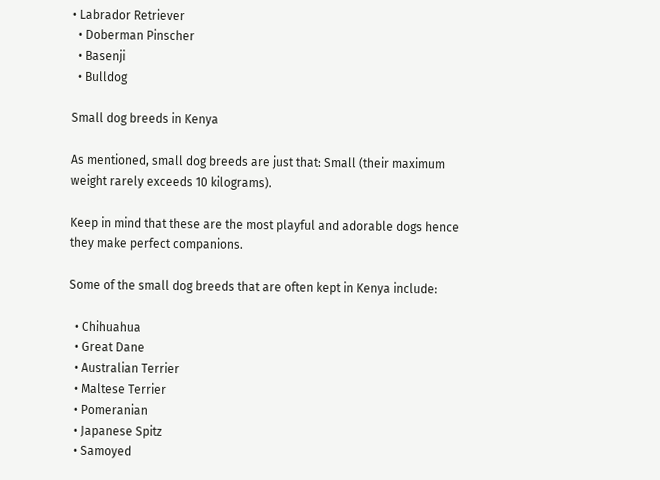• Labrador Retriever
  • Doberman Pinscher
  • Basenji
  • Bulldog

Small dog breeds in Kenya

As mentioned, small dog breeds are just that: Small (their maximum weight rarely exceeds 10 kilograms).

Keep in mind that these are the most playful and adorable dogs hence they make perfect companions.

Some of the small dog breeds that are often kept in Kenya include:

  • Chihuahua
  • Great Dane
  • Australian Terrier
  • Maltese Terrier
  • Pomeranian
  • Japanese Spitz
  • Samoyed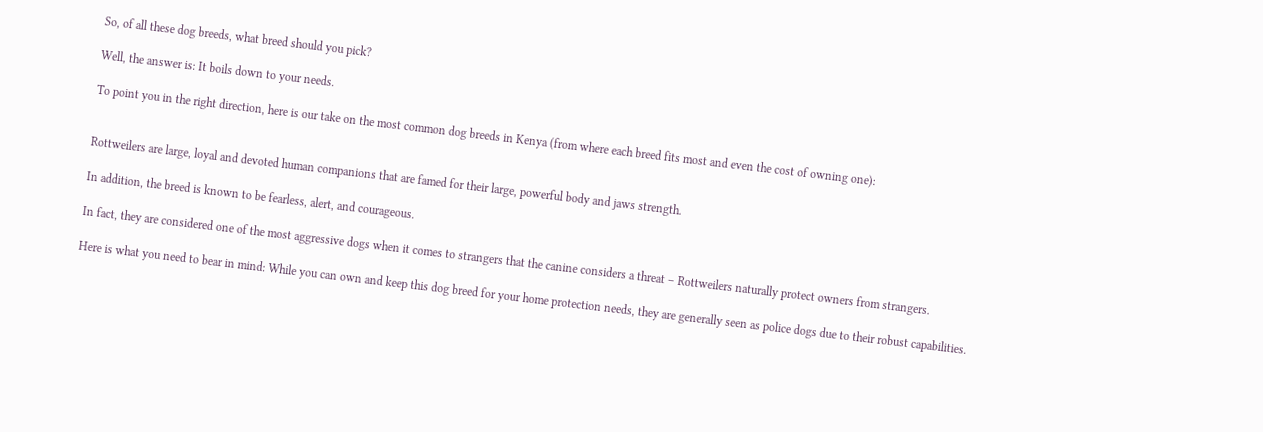So, of all these dog breeds, what breed should you pick?

Well, the answer is: It boils down to your needs.

To point you in the right direction, here is our take on the most common dog breeds in Kenya (from where each breed fits most and even the cost of owning one):


Rottweilers are large, loyal and devoted human companions that are famed for their large, powerful body and jaws strength.

In addition, the breed is known to be fearless, alert, and courageous.

In fact, they are considered one of the most aggressive dogs when it comes to strangers that the canine considers a threat – Rottweilers naturally protect owners from strangers.

Here is what you need to bear in mind: While you can own and keep this dog breed for your home protection needs, they are generally seen as police dogs due to their robust capabilities.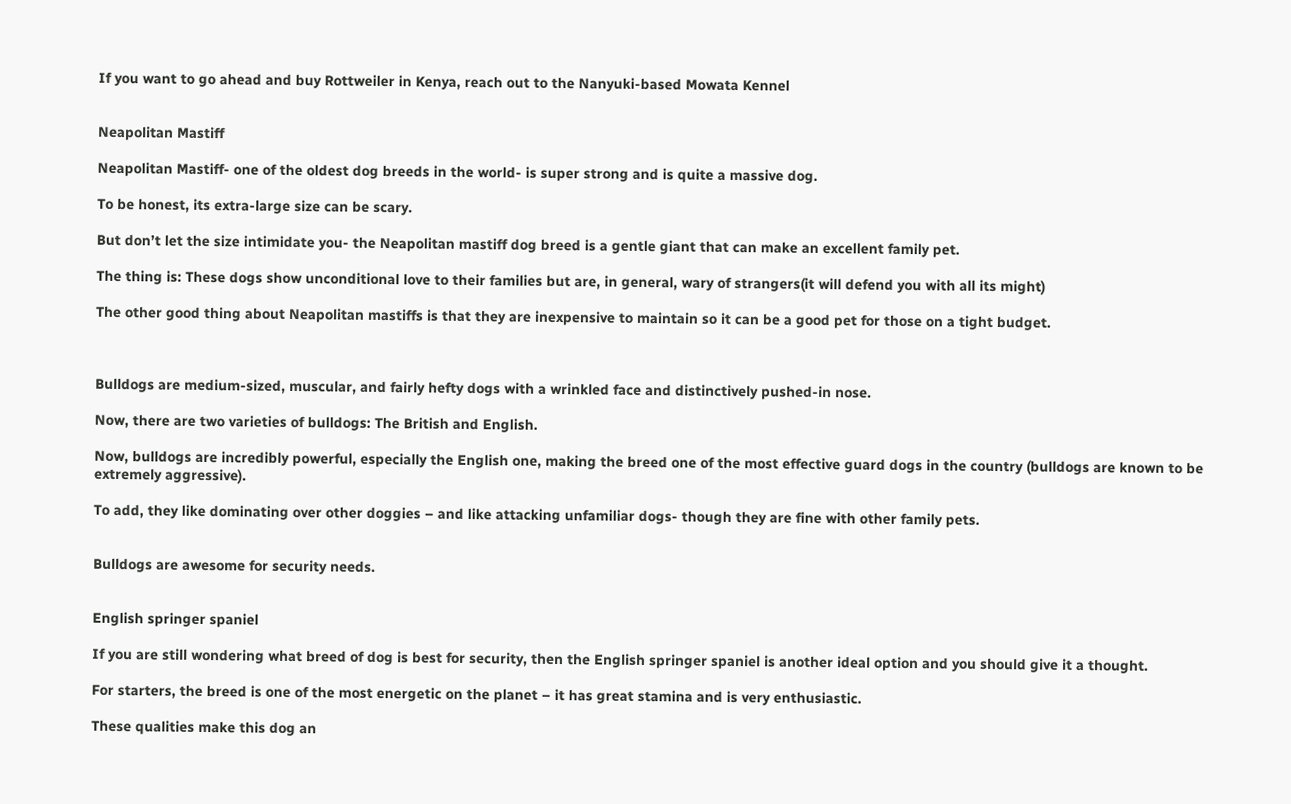If you want to go ahead and buy Rottweiler in Kenya, reach out to the Nanyuki-based Mowata Kennel


Neapolitan Mastiff

Neapolitan Mastiff- one of the oldest dog breeds in the world- is super strong and is quite a massive dog.

To be honest, its extra-large size can be scary.

But don’t let the size intimidate you- the Neapolitan mastiff dog breed is a gentle giant that can make an excellent family pet.

The thing is: These dogs show unconditional love to their families but are, in general, wary of strangers(it will defend you with all its might)

The other good thing about Neapolitan mastiffs is that they are inexpensive to maintain so it can be a good pet for those on a tight budget.



Bulldogs are medium-sized, muscular, and fairly hefty dogs with a wrinkled face and distinctively pushed-in nose.

Now, there are two varieties of bulldogs: The British and English.

Now, bulldogs are incredibly powerful, especially the English one, making the breed one of the most effective guard dogs in the country (bulldogs are known to be extremely aggressive).

To add, they like dominating over other doggies – and like attacking unfamiliar dogs- though they are fine with other family pets.


Bulldogs are awesome for security needs.


English springer spaniel

If you are still wondering what breed of dog is best for security, then the English springer spaniel is another ideal option and you should give it a thought.

For starters, the breed is one of the most energetic on the planet – it has great stamina and is very enthusiastic.

These qualities make this dog an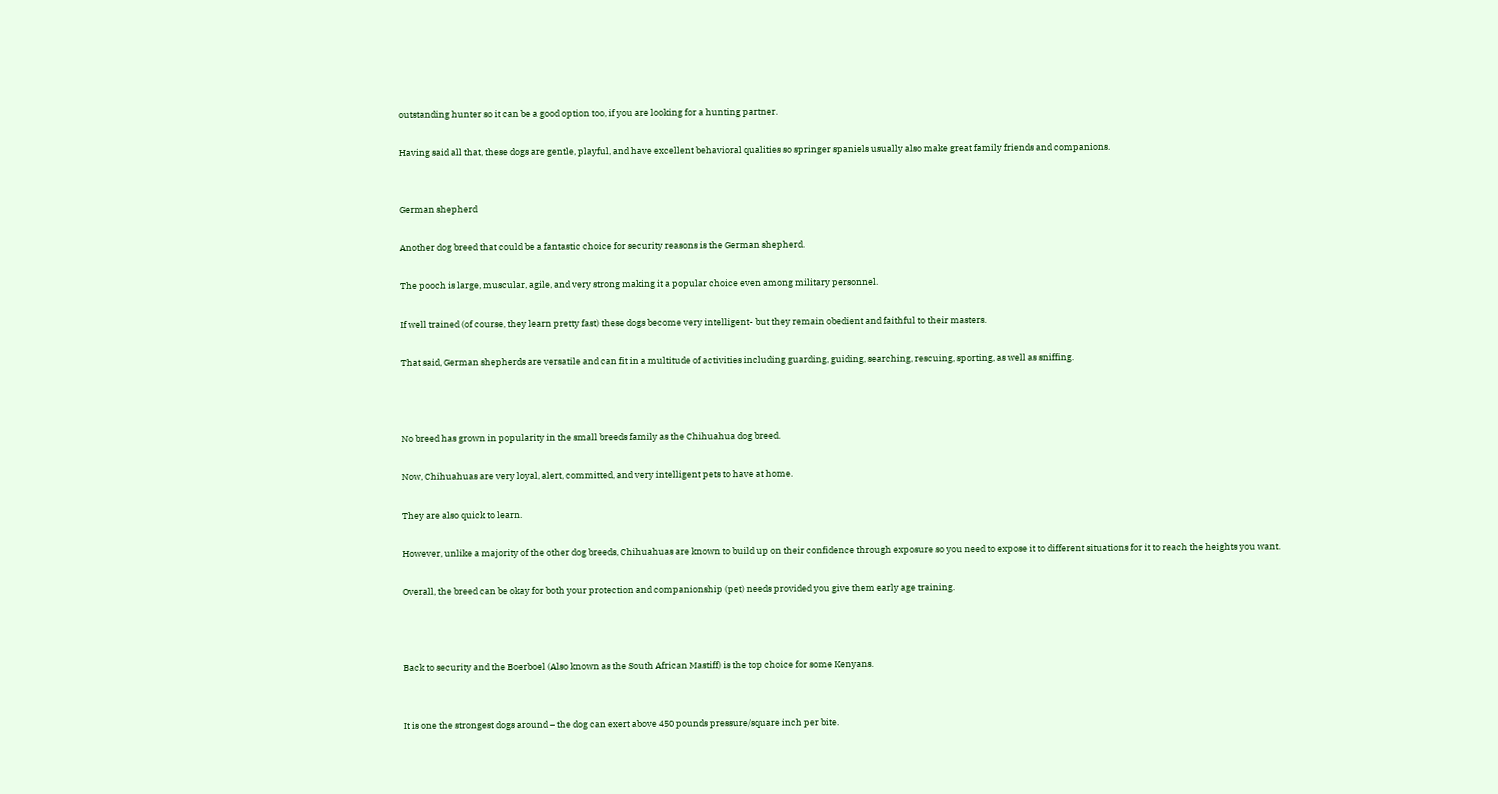outstanding hunter so it can be a good option too, if you are looking for a hunting partner.

Having said all that, these dogs are gentle, playful, and have excellent behavioral qualities so springer spaniels usually also make great family friends and companions.


German shepherd

Another dog breed that could be a fantastic choice for security reasons is the German shepherd.

The pooch is large, muscular, agile, and very strong making it a popular choice even among military personnel.

If well trained (of course, they learn pretty fast) these dogs become very intelligent- but they remain obedient and faithful to their masters.

That said, German shepherds are versatile and can fit in a multitude of activities including guarding, guiding, searching, rescuing, sporting, as well as sniffing.



No breed has grown in popularity in the small breeds family as the Chihuahua dog breed.

Now, Chihuahuas are very loyal, alert, committed, and very intelligent pets to have at home.

They are also quick to learn.

However, unlike a majority of the other dog breeds, Chihuahuas are known to build up on their confidence through exposure so you need to expose it to different situations for it to reach the heights you want.

Overall, the breed can be okay for both your protection and companionship (pet) needs provided you give them early age training.



Back to security and the Boerboel (Also known as the South African Mastiff) is the top choice for some Kenyans.


It is one the strongest dogs around – the dog can exert above 450 pounds pressure/square inch per bite.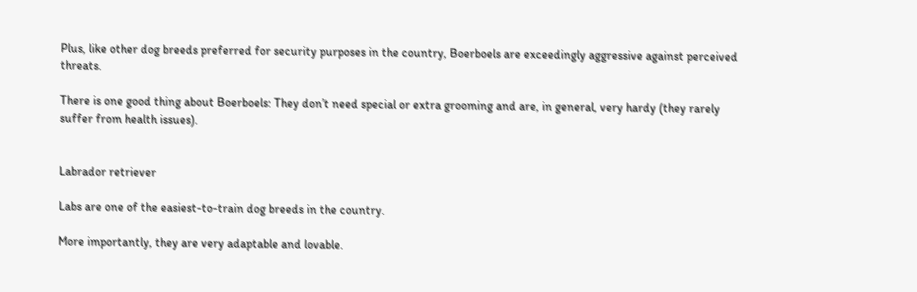Plus, like other dog breeds preferred for security purposes in the country, Boerboels are exceedingly aggressive against perceived threats.

There is one good thing about Boerboels: They don’t need special or extra grooming and are, in general, very hardy (they rarely suffer from health issues).


Labrador retriever

Labs are one of the easiest-to-train dog breeds in the country.

More importantly, they are very adaptable and lovable.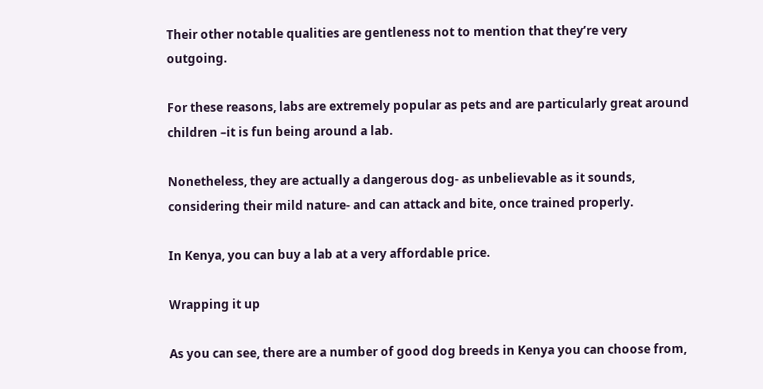Their other notable qualities are gentleness not to mention that they’re very outgoing.

For these reasons, labs are extremely popular as pets and are particularly great around children –it is fun being around a lab.

Nonetheless, they are actually a dangerous dog- as unbelievable as it sounds, considering their mild nature- and can attack and bite, once trained properly.

In Kenya, you can buy a lab at a very affordable price.

Wrapping it up

As you can see, there are a number of good dog breeds in Kenya you can choose from,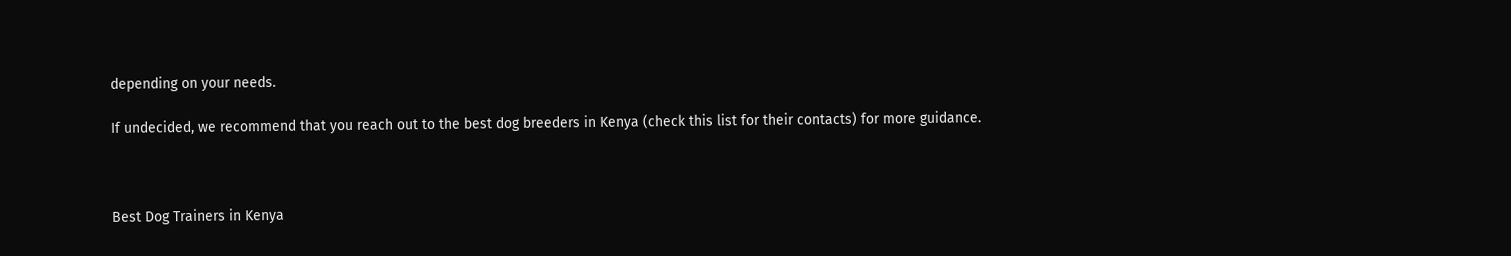depending on your needs.

If undecided, we recommend that you reach out to the best dog breeders in Kenya (check this list for their contacts) for more guidance.



Best Dog Trainers in Kenya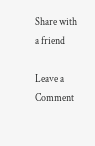Share with a friend

Leave a Comment